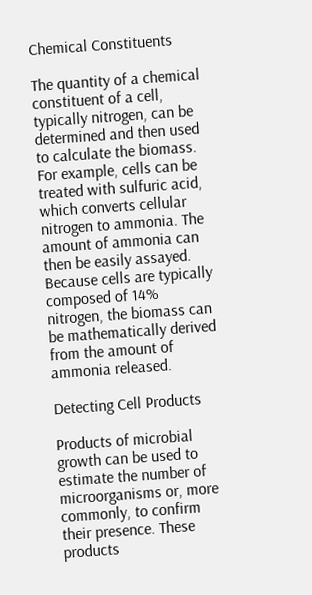Chemical Constituents

The quantity of a chemical constituent of a cell, typically nitrogen, can be determined and then used to calculate the biomass. For example, cells can be treated with sulfuric acid, which converts cellular nitrogen to ammonia. The amount of ammonia can then be easily assayed. Because cells are typically composed of 14% nitrogen, the biomass can be mathematically derived from the amount of ammonia released.

Detecting Cell Products

Products of microbial growth can be used to estimate the number of microorganisms or, more commonly, to confirm their presence. These products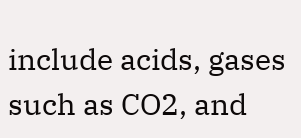include acids, gases such as CO2, and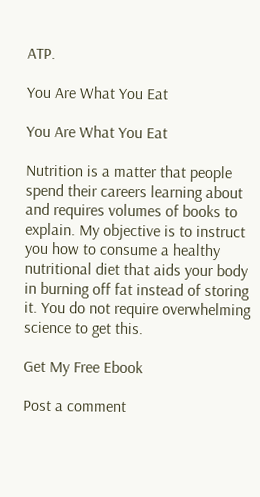ATP.

You Are What You Eat

You Are What You Eat

Nutrition is a matter that people spend their careers learning about and requires volumes of books to explain. My objective is to instruct you how to consume a healthy nutritional diet that aids your body in burning off fat instead of storing it. You do not require overwhelming science to get this.

Get My Free Ebook

Post a comment